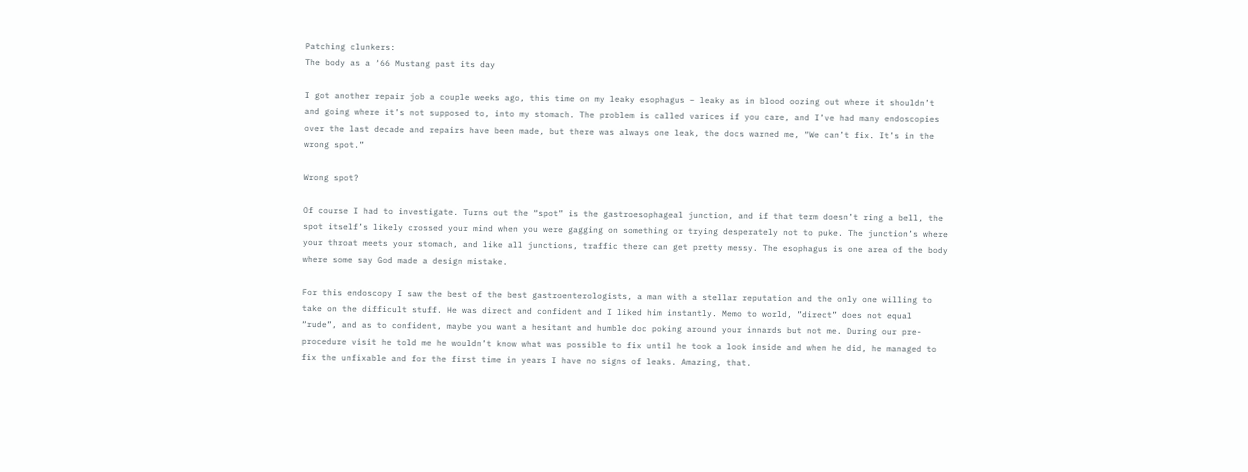Patching clunkers:
The body as a ‘66 Mustang past its day

I got another repair job a couple weeks ago, this time on my leaky esophagus – leaky as in blood oozing out where it shouldn’t and going where it’s not supposed to, into my stomach. The problem is called varices if you care, and I’ve had many endoscopies over the last decade and repairs have been made, but there was always one leak, the docs warned me, “We can’t fix. It’s in the wrong spot.”

Wrong spot?

Of course I had to investigate. Turns out the “spot” is the gastroesophageal junction, and if that term doesn’t ring a bell, the spot itself’s likely crossed your mind when you were gagging on something or trying desperately not to puke. The junction’s where your throat meets your stomach, and like all junctions, traffic there can get pretty messy. The esophagus is one area of the body where some say God made a design mistake.

For this endoscopy I saw the best of the best gastroenterologists, a man with a stellar reputation and the only one willing to take on the difficult stuff. He was direct and confident and I liked him instantly. Memo to world, ”direct” does not equal “rude”, and as to confident, maybe you want a hesitant and humble doc poking around your innards but not me. During our pre-procedure visit he told me he wouldn’t know what was possible to fix until he took a look inside and when he did, he managed to fix the unfixable and for the first time in years I have no signs of leaks. Amazing, that.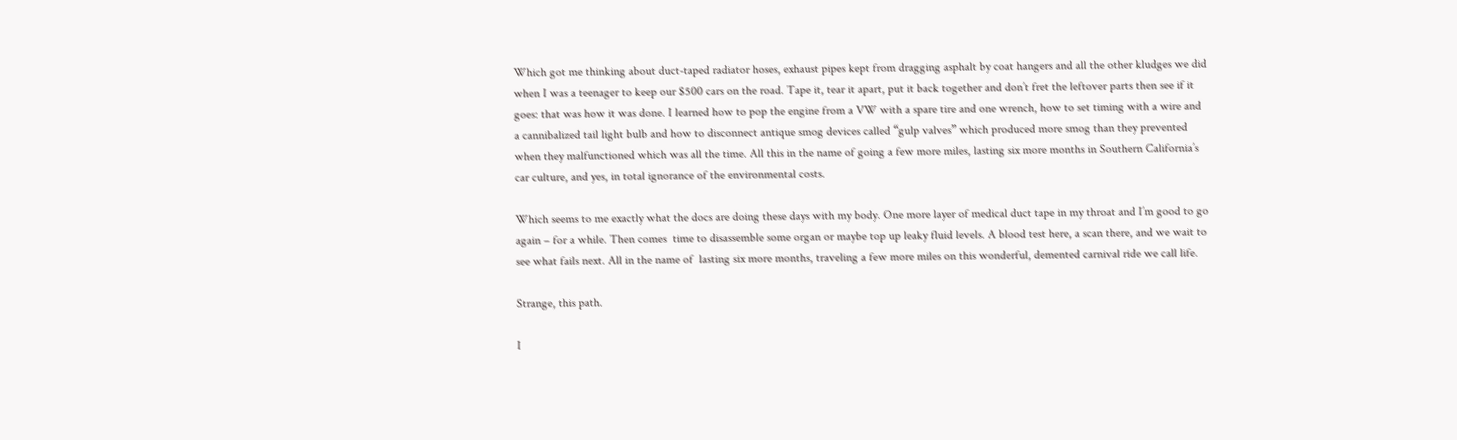Which got me thinking about duct-taped radiator hoses, exhaust pipes kept from dragging asphalt by coat hangers and all the other kludges we did when I was a teenager to keep our $500 cars on the road. Tape it, tear it apart, put it back together and don’t fret the leftover parts then see if it goes: that was how it was done. I learned how to pop the engine from a VW with a spare tire and one wrench, how to set timing with a wire and a cannibalized tail light bulb and how to disconnect antique smog devices called “gulp valves” which produced more smog than they prevented when they malfunctioned which was all the time. All this in the name of going a few more miles, lasting six more months in Southern California’s car culture, and yes, in total ignorance of the environmental costs.

Which seems to me exactly what the docs are doing these days with my body. One more layer of medical duct tape in my throat and I’m good to go again – for a while. Then comes  time to disassemble some organ or maybe top up leaky fluid levels. A blood test here, a scan there, and we wait to see what fails next. All in the name of  lasting six more months, traveling a few more miles on this wonderful, demented carnival ride we call life.

Strange, this path.

I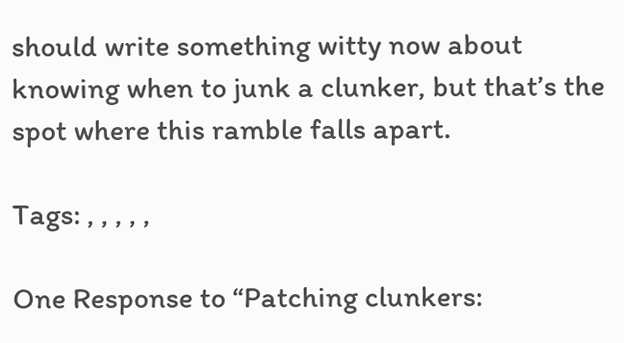should write something witty now about knowing when to junk a clunker, but that’s the spot where this ramble falls apart.

Tags: , , , , ,

One Response to “Patching clunkers: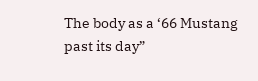The body as a ‘66 Mustang past its day”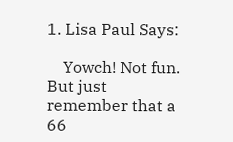1. Lisa Paul Says:

    Yowch! Not fun. But just remember that a 66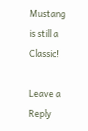Mustang is still a Classic!

Leave a Reply